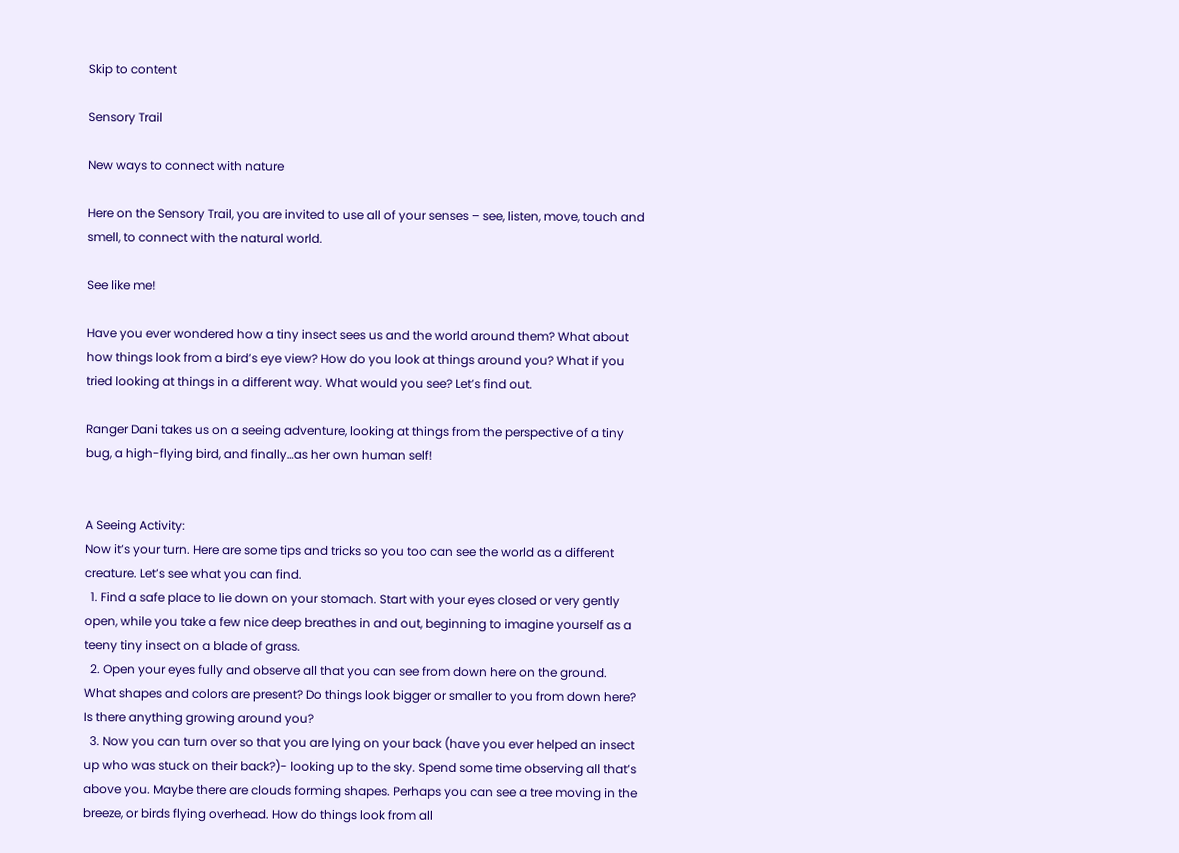Skip to content

Sensory Trail

New ways to connect with nature

Here on the Sensory Trail, you are invited to use all of your senses – see, listen, move, touch and smell, to connect with the natural world.

See like me!

Have you ever wondered how a tiny insect sees us and the world around them? What about how things look from a bird’s eye view? How do you look at things around you? What if you tried looking at things in a different way. What would you see? Let’s find out.

Ranger Dani takes us on a seeing adventure, looking at things from the perspective of a tiny bug, a high-flying bird, and finally…as her own human self!


A Seeing Activity:
Now it’s your turn. Here are some tips and tricks so you too can see the world as a different creature. Let’s see what you can find.
  1. Find a safe place to lie down on your stomach. Start with your eyes closed or very gently open, while you take a few nice deep breathes in and out, beginning to imagine yourself as a teeny tiny insect on a blade of grass.
  2. Open your eyes fully and observe all that you can see from down here on the ground. What shapes and colors are present? Do things look bigger or smaller to you from down here? Is there anything growing around you?
  3. Now you can turn over so that you are lying on your back (have you ever helped an insect up who was stuck on their back?)- looking up to the sky. Spend some time observing all that’s above you. Maybe there are clouds forming shapes. Perhaps you can see a tree moving in the breeze, or birds flying overhead. How do things look from all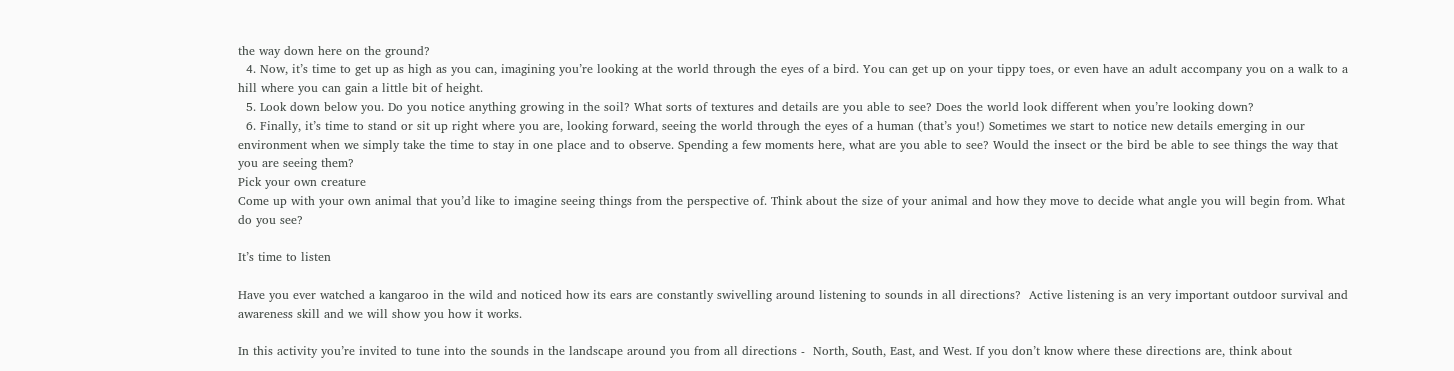the way down here on the ground?
  4. Now, it’s time to get up as high as you can, imagining you’re looking at the world through the eyes of a bird. You can get up on your tippy toes, or even have an adult accompany you on a walk to a hill where you can gain a little bit of height.
  5. Look down below you. Do you notice anything growing in the soil? What sorts of textures and details are you able to see? Does the world look different when you’re looking down?
  6. Finally, it’s time to stand or sit up right where you are, looking forward, seeing the world through the eyes of a human (that’s you!) Sometimes we start to notice new details emerging in our environment when we simply take the time to stay in one place and to observe. Spending a few moments here, what are you able to see? Would the insect or the bird be able to see things the way that you are seeing them?
Pick your own creature
Come up with your own animal that you’d like to imagine seeing things from the perspective of. Think about the size of your animal and how they move to decide what angle you will begin from. What do you see?

It’s time to listen

Have you ever watched a kangaroo in the wild and noticed how its ears are constantly swivelling around listening to sounds in all directions?  Active listening is an very important outdoor survival and awareness skill and we will show you how it works.

In this activity you’re invited to tune into the sounds in the landscape around you from all directions -  North, South, East, and West. If you don’t know where these directions are, think about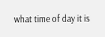what time of day it is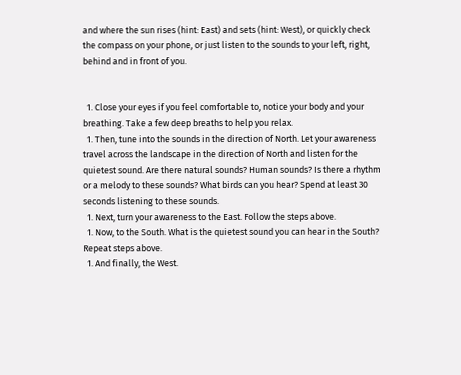and where the sun rises (hint: East) and sets (hint: West), or quickly check the compass on your phone, or just listen to the sounds to your left, right, behind and in front of you.


  1. Close your eyes if you feel comfortable to, notice your body and your breathing. Take a few deep breaths to help you relax.
  1. Then, tune into the sounds in the direction of North. Let your awareness travel across the landscape in the direction of North and listen for the quietest sound. Are there natural sounds? Human sounds? Is there a rhythm or a melody to these sounds? What birds can you hear? Spend at least 30 seconds listening to these sounds.
  1. Next, turn your awareness to the East. Follow the steps above.
  1. Now, to the South. What is the quietest sound you can hear in the South? Repeat steps above.
  1. And finally, the West.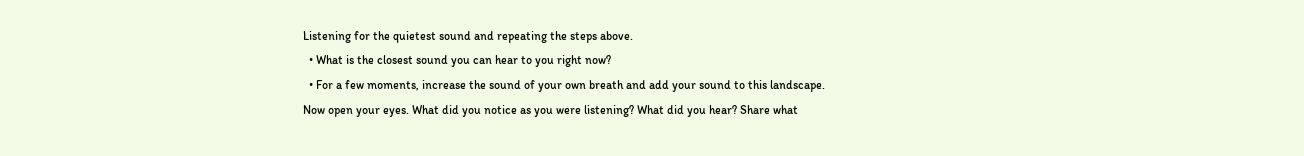Listening for the quietest sound and repeating the steps above.
  • What is the closest sound you can hear to you right now?
  • For a few moments, increase the sound of your own breath and add your sound to this landscape.
Now open your eyes. What did you notice as you were listening? What did you hear? Share what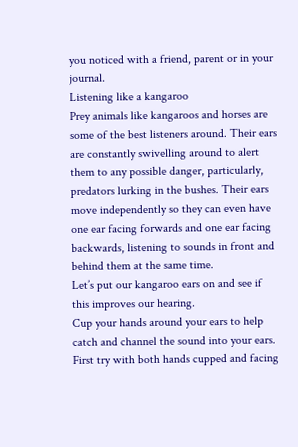you noticed with a friend, parent or in your journal.
Listening like a kangaroo
Prey animals like kangaroos and horses are some of the best listeners around. Their ears are constantly swivelling around to alert them to any possible danger, particularly, predators lurking in the bushes. Their ears move independently so they can even have one ear facing forwards and one ear facing backwards, listening to sounds in front and behind them at the same time.
Let’s put our kangaroo ears on and see if this improves our hearing.
Cup your hands around your ears to help catch and channel the sound into your ears. First try with both hands cupped and facing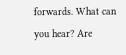forwards. What can you hear? Are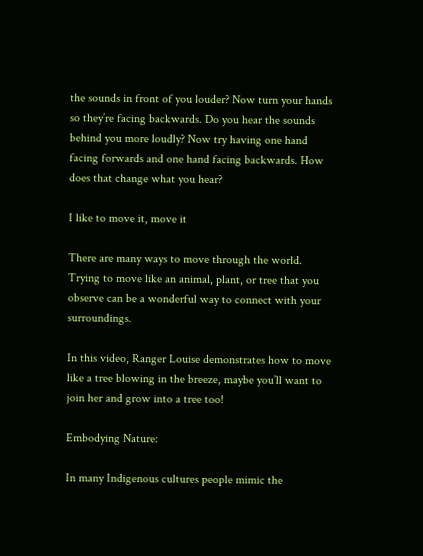the sounds in front of you louder? Now turn your hands so they’re facing backwards. Do you hear the sounds behind you more loudly? Now try having one hand facing forwards and one hand facing backwards. How does that change what you hear?

I like to move it, move it

There are many ways to move through the world. Trying to move like an animal, plant, or tree that you observe can be a wonderful way to connect with your surroundings.

In this video, Ranger Louise demonstrates how to move like a tree blowing in the breeze, maybe you’ll want to join her and grow into a tree too!

Embodying Nature:

In many Indigenous cultures people mimic the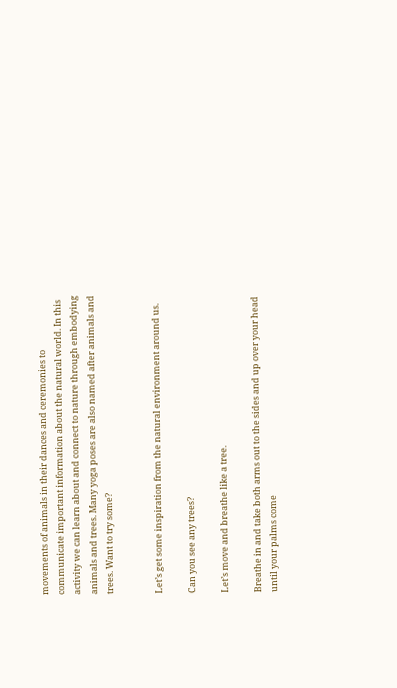movements of animals in their dances and ceremonies to communicate important information about the natural world. In this activity we can learn about and connect to nature through embodying animals and trees. Many yoga poses are also named after animals and trees. Want to try some?


Let’s get some inspiration from the natural environment around us.

Can you see any trees?

Let’s move and breathe like a tree.

Breathe in and take both arms out to the sides and up over your head until your palms come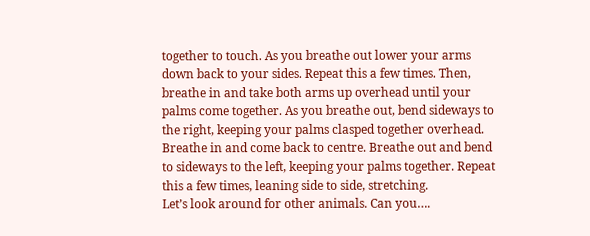together to touch. As you breathe out lower your arms down back to your sides. Repeat this a few times. Then, breathe in and take both arms up overhead until your palms come together. As you breathe out, bend sideways to the right, keeping your palms clasped together overhead. Breathe in and come back to centre. Breathe out and bend to sideways to the left, keeping your palms together. Repeat this a few times, leaning side to side, stretching.
Let’s look around for other animals. Can you….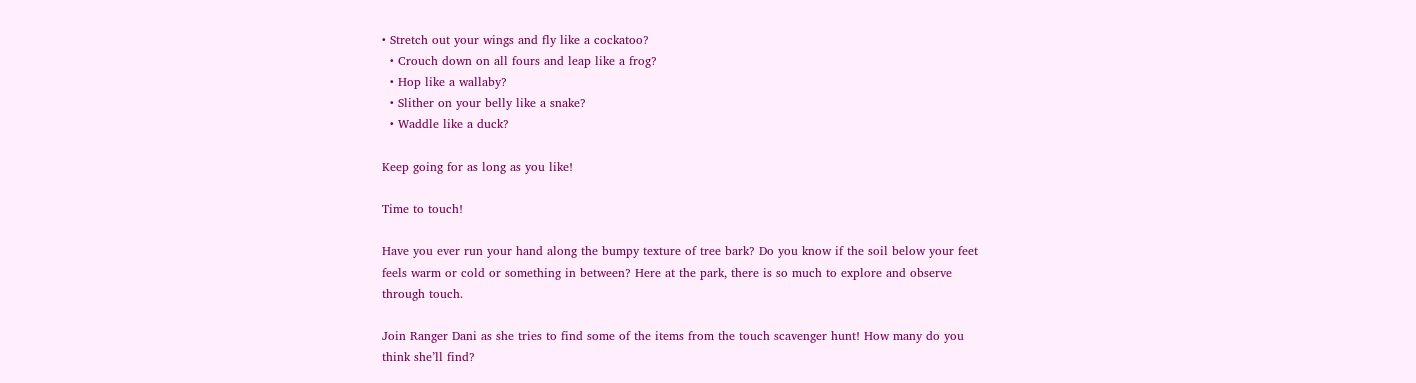• Stretch out your wings and fly like a cockatoo?
  • Crouch down on all fours and leap like a frog?
  • Hop like a wallaby?
  • Slither on your belly like a snake?
  • Waddle like a duck?

Keep going for as long as you like!

Time to touch!

Have you ever run your hand along the bumpy texture of tree bark? Do you know if the soil below your feet feels warm or cold or something in between? Here at the park, there is so much to explore and observe through touch.

Join Ranger Dani as she tries to find some of the items from the touch scavenger hunt! How many do you think she’ll find?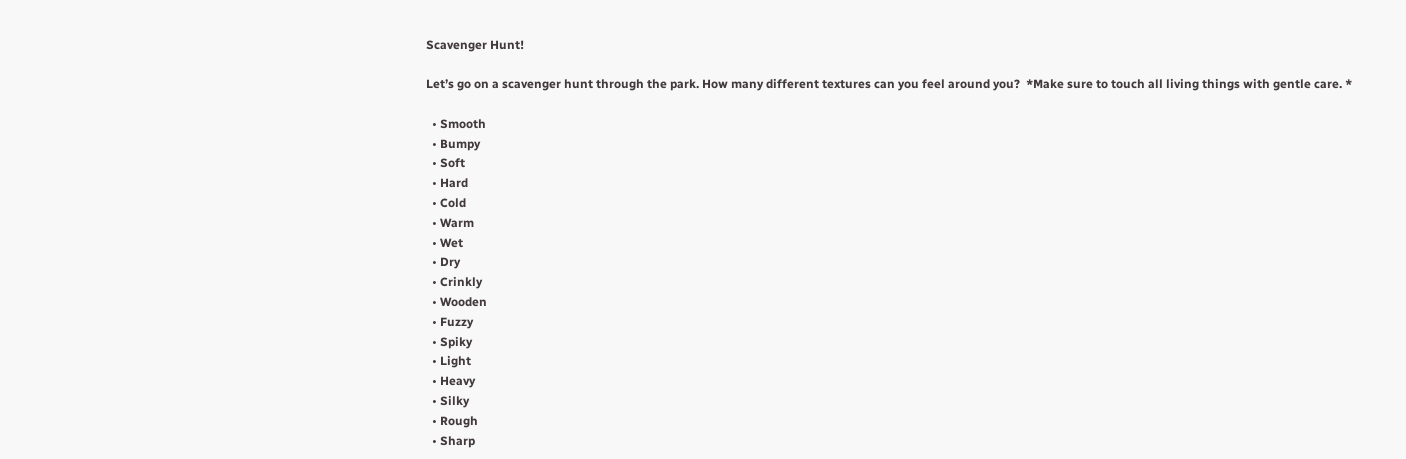Scavenger Hunt!

Let’s go on a scavenger hunt through the park. How many different textures can you feel around you?  *Make sure to touch all living things with gentle care. *

  • Smooth
  • Bumpy
  • Soft
  • Hard
  • Cold
  • Warm
  • Wet
  • Dry
  • Crinkly
  • Wooden
  • Fuzzy
  • Spiky
  • Light
  • Heavy
  • Silky
  • Rough
  • Sharp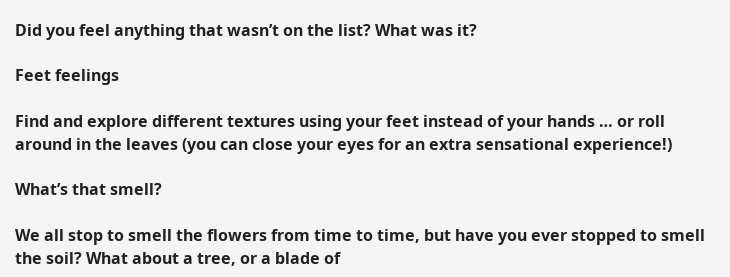Did you feel anything that wasn’t on the list? What was it?

Feet feelings

Find and explore different textures using your feet instead of your hands … or roll around in the leaves (you can close your eyes for an extra sensational experience!)

What’s that smell?

We all stop to smell the flowers from time to time, but have you ever stopped to smell the soil? What about a tree, or a blade of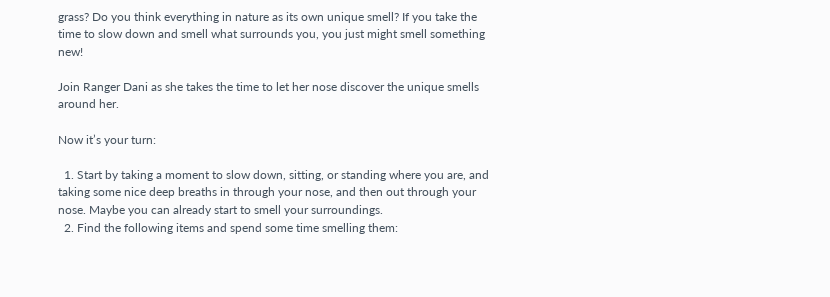grass? Do you think everything in nature as its own unique smell? If you take the time to slow down and smell what surrounds you, you just might smell something new!

Join Ranger Dani as she takes the time to let her nose discover the unique smells around her.

Now it’s your turn:

  1. Start by taking a moment to slow down, sitting, or standing where you are, and taking some nice deep breaths in through your nose, and then out through your nose. Maybe you can already start to smell your surroundings.
  2. Find the following items and spend some time smelling them: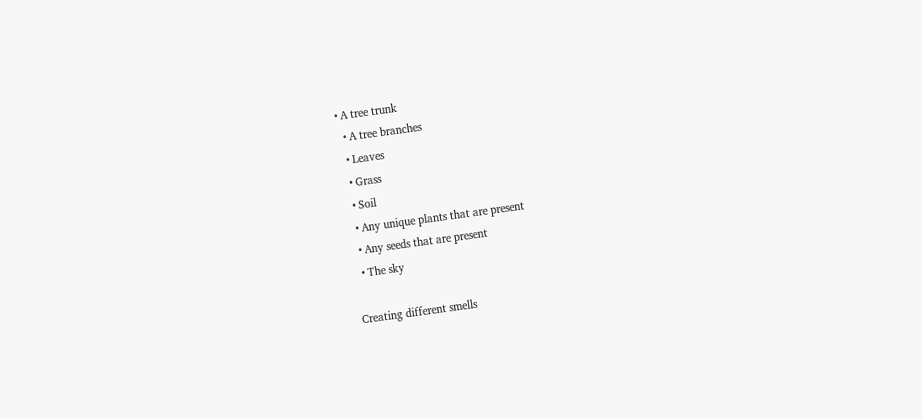• A tree trunk
  • A tree branches
  • Leaves
  • Grass
  • Soil
  • Any unique plants that are present
  • Any seeds that are present
  • The sky

Creating different smells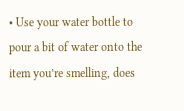• Use your water bottle to pour a bit of water onto the item you’re smelling, does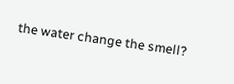the water change the smell?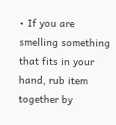• If you are smelling something that fits in your hand, rub item together by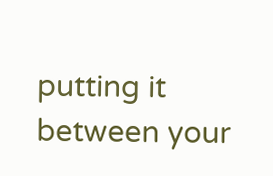putting it between your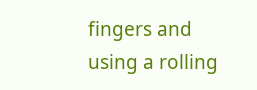fingers and using a rolling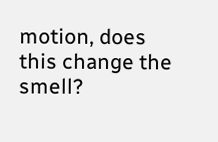motion, does this change the smell?